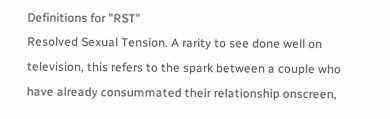Definitions for "RST"
Resolved Sexual Tension. A rarity to see done well on television, this refers to the spark between a couple who have already consummated their relationship onscreen,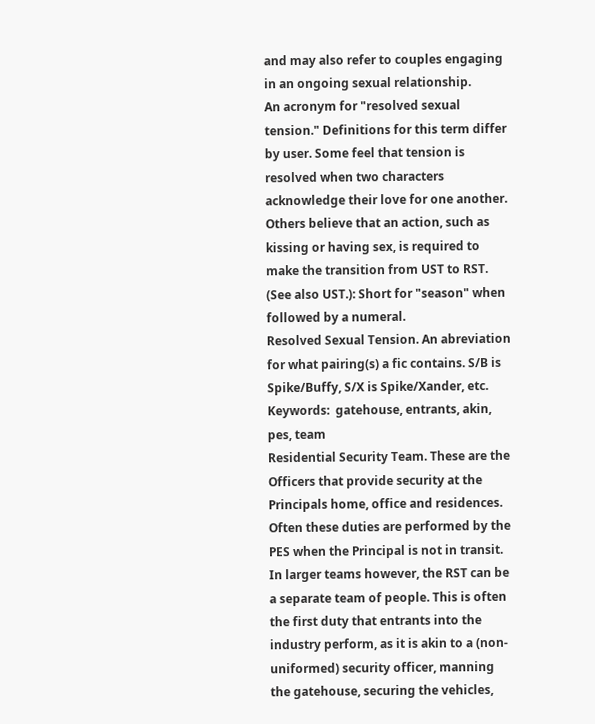and may also refer to couples engaging in an ongoing sexual relationship.
An acronym for "resolved sexual tension." Definitions for this term differ by user. Some feel that tension is resolved when two characters acknowledge their love for one another. Others believe that an action, such as kissing or having sex, is required to make the transition from UST to RST. (See also UST.): Short for "season" when followed by a numeral.
Resolved Sexual Tension. An abreviation for what pairing(s) a fic contains. S/B is Spike/Buffy, S/X is Spike/Xander, etc.
Keywords:  gatehouse, entrants, akin, pes, team
Residential Security Team. These are the Officers that provide security at the Principals home, office and residences. Often these duties are performed by the PES when the Principal is not in transit. In larger teams however, the RST can be a separate team of people. This is often the first duty that entrants into the industry perform, as it is akin to a (non-uniformed) security officer, manning the gatehouse, securing the vehicles,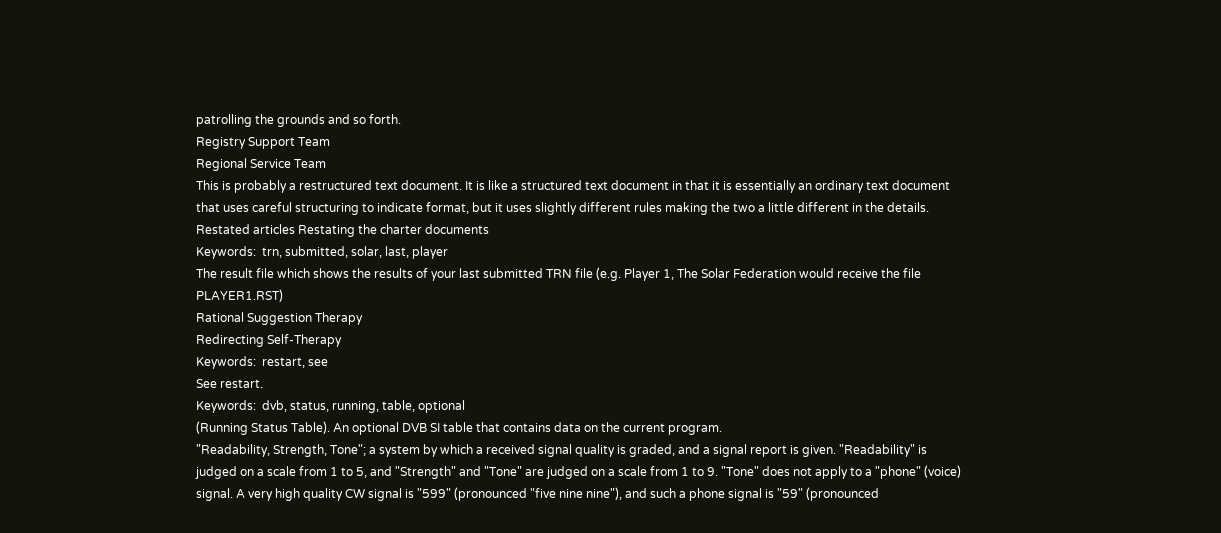patrolling the grounds and so forth.
Registry Support Team
Regional Service Team
This is probably a restructured text document. It is like a structured text document in that it is essentially an ordinary text document that uses careful structuring to indicate format, but it uses slightly different rules making the two a little different in the details.
Restated articles Restating the charter documents
Keywords:  trn, submitted, solar, last, player
The result file which shows the results of your last submitted TRN file (e.g. Player 1, The Solar Federation would receive the file PLAYER1.RST)
Rational Suggestion Therapy
Redirecting Self-Therapy
Keywords:  restart, see
See restart.
Keywords:  dvb, status, running, table, optional
(Running Status Table). An optional DVB SI table that contains data on the current program.
"Readability, Strength, Tone"; a system by which a received signal quality is graded, and a signal report is given. "Readability" is judged on a scale from 1 to 5, and "Strength" and "Tone" are judged on a scale from 1 to 9. "Tone" does not apply to a "phone" (voice) signal. A very high quality CW signal is "599" (pronounced "five nine nine"), and such a phone signal is "59" (pronounced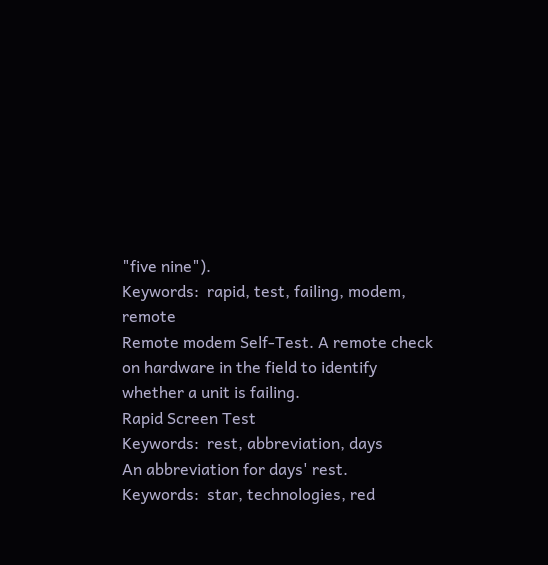"five nine").
Keywords:  rapid, test, failing, modem, remote
Remote modem Self-Test. A remote check on hardware in the field to identify whether a unit is failing.
Rapid Screen Test
Keywords:  rest, abbreviation, days
An abbreviation for days' rest.
Keywords:  star, technologies, red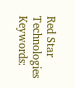Red Star Technologies
Keywords: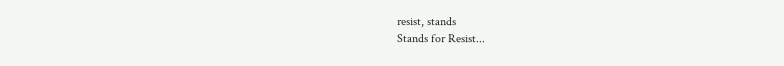resist, stands
Stands for Resist...